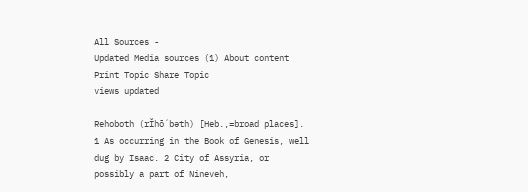All Sources -
Updated Media sources (1) About content Print Topic Share Topic
views updated

Rehoboth (rĬhō´bəth) [Heb.,=broad places]. 1 As occurring in the Book of Genesis, well dug by Isaac. 2 City of Assyria, or possibly a part of Nineveh,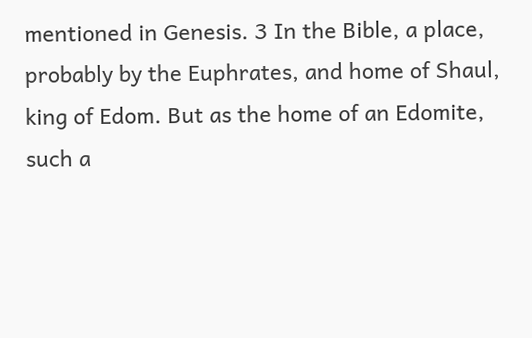mentioned in Genesis. 3 In the Bible, a place, probably by the Euphrates, and home of Shaul, king of Edom. But as the home of an Edomite, such a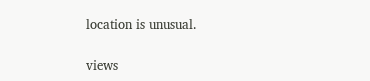location is unusual.

views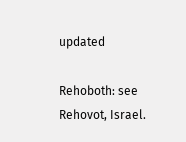updated

Rehoboth: see Rehovot, Israel.